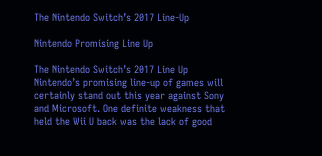The Nintendo Switch’s 2017 Line-Up

Nintendo Promising Line Up

The Nintendo Switch’s 2017 Line Up Nintendo’s promising line-up of games will certainly stand out this year against Sony and Microsoft. One definite weakness that held the Wii U back was the lack of good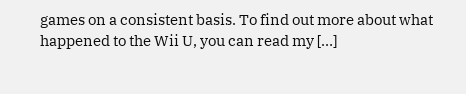games on a consistent basis. To find out more about what happened to the Wii U, you can read my […]